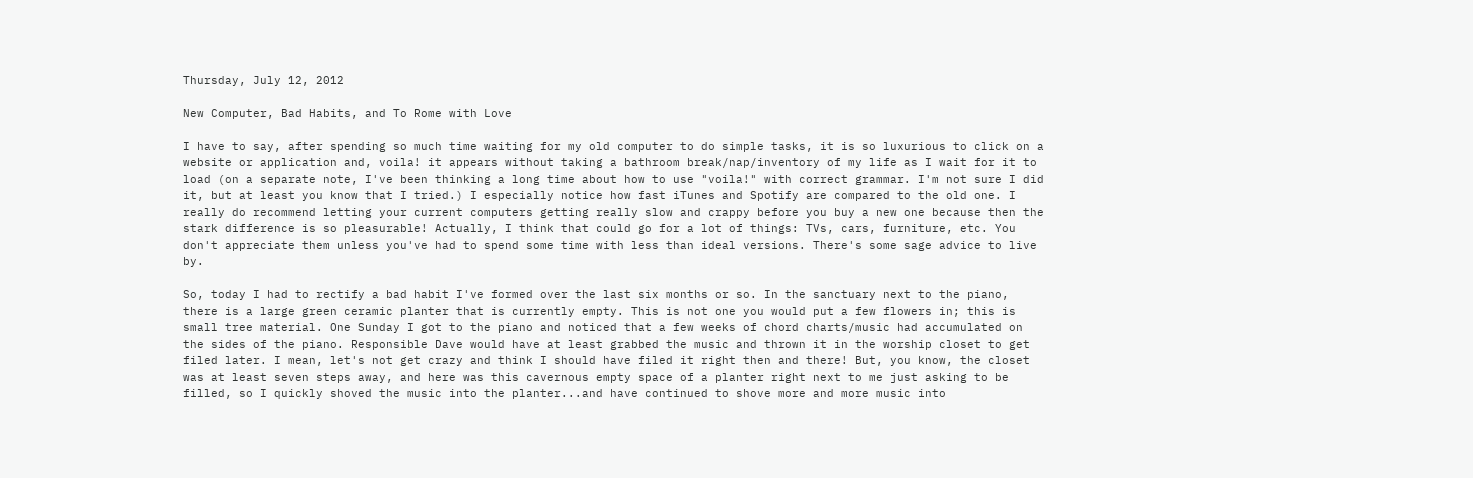Thursday, July 12, 2012

New Computer, Bad Habits, and To Rome with Love

I have to say, after spending so much time waiting for my old computer to do simple tasks, it is so luxurious to click on a website or application and, voila! it appears without taking a bathroom break/nap/inventory of my life as I wait for it to load (on a separate note, I've been thinking a long time about how to use "voila!" with correct grammar. I'm not sure I did it, but at least you know that I tried.) I especially notice how fast iTunes and Spotify are compared to the old one. I really do recommend letting your current computers getting really slow and crappy before you buy a new one because then the stark difference is so pleasurable! Actually, I think that could go for a lot of things: TVs, cars, furniture, etc. You don't appreciate them unless you've had to spend some time with less than ideal versions. There's some sage advice to live by.

So, today I had to rectify a bad habit I've formed over the last six months or so. In the sanctuary next to the piano, there is a large green ceramic planter that is currently empty. This is not one you would put a few flowers in; this is small tree material. One Sunday I got to the piano and noticed that a few weeks of chord charts/music had accumulated on the sides of the piano. Responsible Dave would have at least grabbed the music and thrown it in the worship closet to get filed later. I mean, let's not get crazy and think I should have filed it right then and there! But, you know, the closet was at least seven steps away, and here was this cavernous empty space of a planter right next to me just asking to be filled, so I quickly shoved the music into the planter...and have continued to shove more and more music into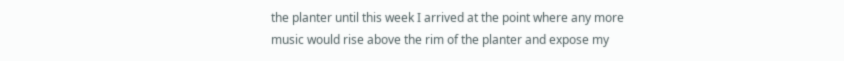the planter until this week I arrived at the point where any more music would rise above the rim of the planter and expose my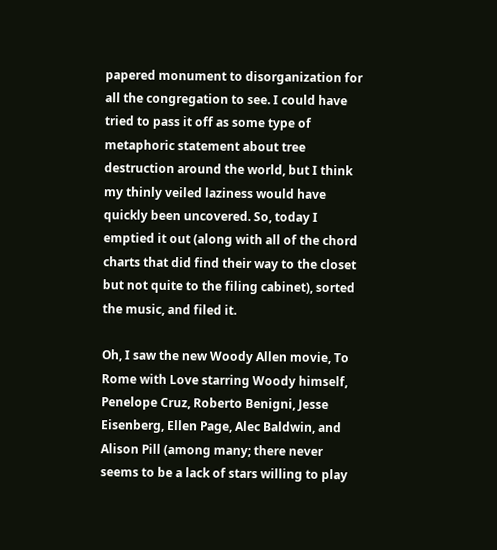papered monument to disorganization for all the congregation to see. I could have tried to pass it off as some type of metaphoric statement about tree destruction around the world, but I think my thinly veiled laziness would have quickly been uncovered. So, today I emptied it out (along with all of the chord charts that did find their way to the closet but not quite to the filing cabinet), sorted the music, and filed it.

Oh, I saw the new Woody Allen movie, To Rome with Love starring Woody himself, Penelope Cruz, Roberto Benigni, Jesse Eisenberg, Ellen Page, Alec Baldwin, and Alison Pill (among many; there never seems to be a lack of stars willing to play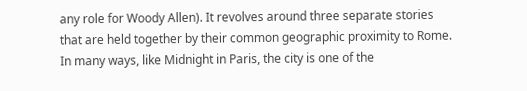any role for Woody Allen). It revolves around three separate stories that are held together by their common geographic proximity to Rome. In many ways, like Midnight in Paris, the city is one of the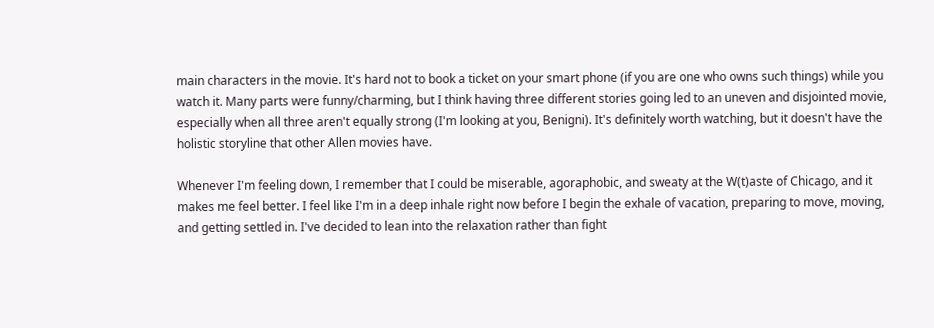main characters in the movie. It's hard not to book a ticket on your smart phone (if you are one who owns such things) while you watch it. Many parts were funny/charming, but I think having three different stories going led to an uneven and disjointed movie, especially when all three aren't equally strong (I'm looking at you, Benigni). It's definitely worth watching, but it doesn't have the holistic storyline that other Allen movies have.

Whenever I'm feeling down, I remember that I could be miserable, agoraphobic, and sweaty at the W(t)aste of Chicago, and it makes me feel better. I feel like I'm in a deep inhale right now before I begin the exhale of vacation, preparing to move, moving, and getting settled in. I've decided to lean into the relaxation rather than fight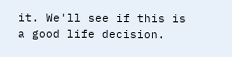it. We'll see if this is a good life decision.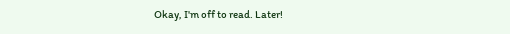Okay, I'm off to read. Later!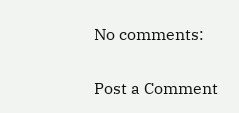No comments:

Post a Comment